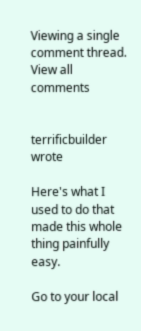Viewing a single comment thread. View all comments


terrificbuilder wrote

Here's what I used to do that made this whole thing painfully easy.

Go to your local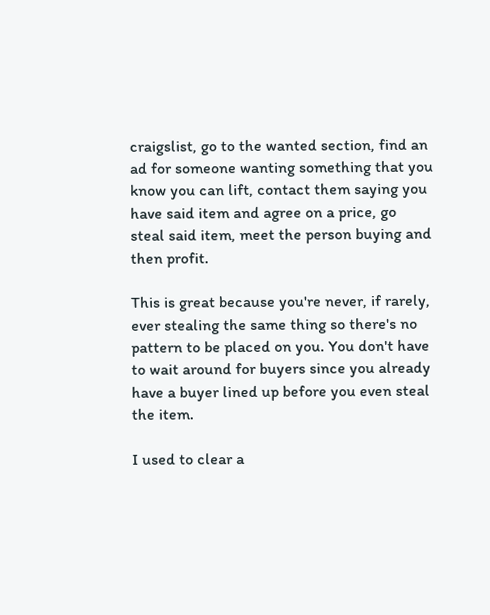craigslist, go to the wanted section, find an ad for someone wanting something that you know you can lift, contact them saying you have said item and agree on a price, go steal said item, meet the person buying and then profit.

This is great because you're never, if rarely, ever stealing the same thing so there's no pattern to be placed on you. You don't have to wait around for buyers since you already have a buyer lined up before you even steal the item.

I used to clear a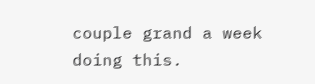couple grand a week doing this.